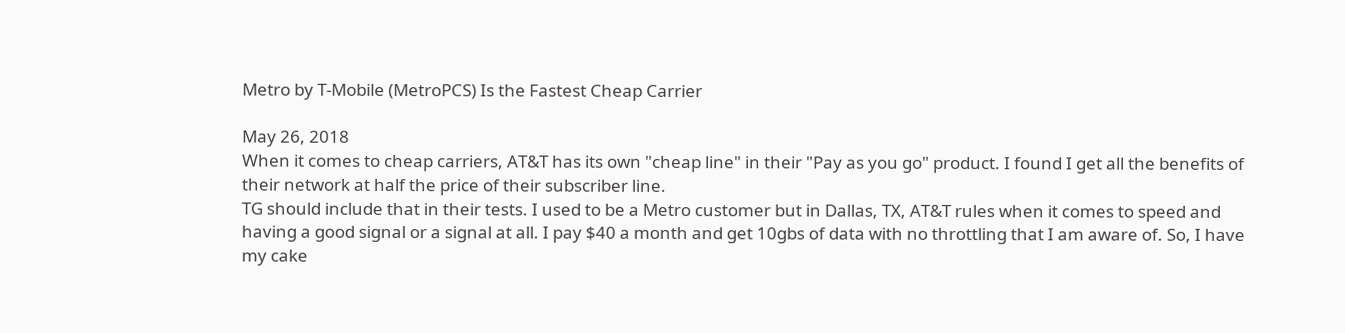Metro by T-Mobile (MetroPCS) Is the Fastest Cheap Carrier

May 26, 2018
When it comes to cheap carriers, AT&T has its own "cheap line" in their "Pay as you go" product. I found I get all the benefits of their network at half the price of their subscriber line.
TG should include that in their tests. I used to be a Metro customer but in Dallas, TX, AT&T rules when it comes to speed and having a good signal or a signal at all. I pay $40 a month and get 10gbs of data with no throttling that I am aware of. So, I have my cake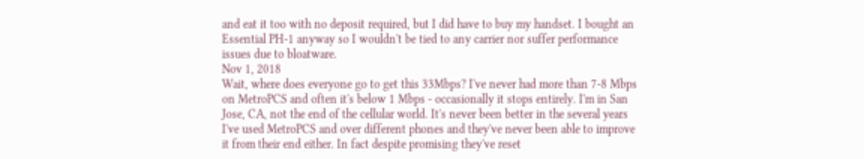and eat it too with no deposit required, but I did have to buy my handset. I bought an Essential PH-1 anyway so I wouldn't be tied to any carrier nor suffer performance issues due to bloatware.
Nov 1, 2018
Wait, where does everyone go to get this 33Mbps? I've never had more than 7-8 Mbps on MetroPCS and often it's below 1 Mbps - occasionally it stops entirely. I'm in San Jose, CA, not the end of the cellular world. It's never been better in the several years I've used MetroPCS and over different phones and they've never been able to improve it from their end either. In fact despite promising they've reset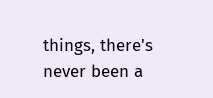things, there's never been a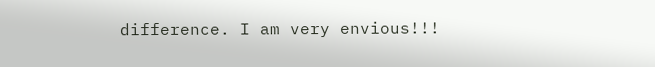difference. I am very envious!!!